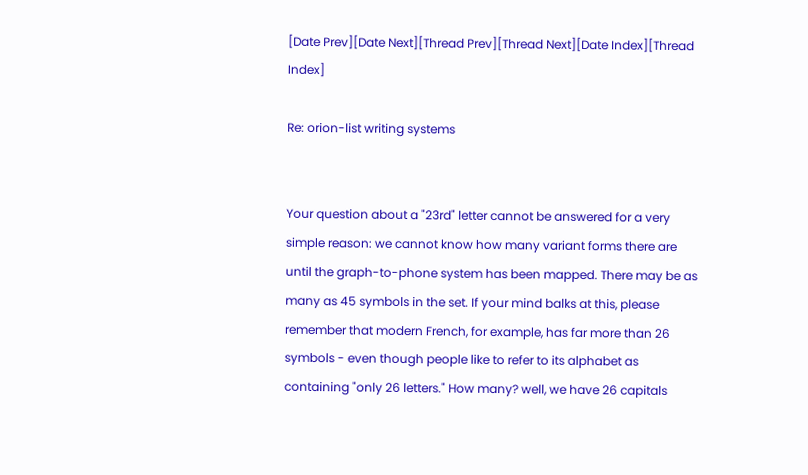[Date Prev][Date Next][Thread Prev][Thread Next][Date Index][Thread Index]

Re: orion-list writing systems


Your question about a "23rd" letter cannot be answered for a very
simple reason: we cannot know how many variant forms there are
until the graph-to-phone system has been mapped. There may be as
many as 45 symbols in the set. If your mind balks at this, please
remember that modern French, for example, has far more than 26
symbols - even though people like to refer to its alphabet as
containing "only 26 letters." How many? well, we have 26 capitals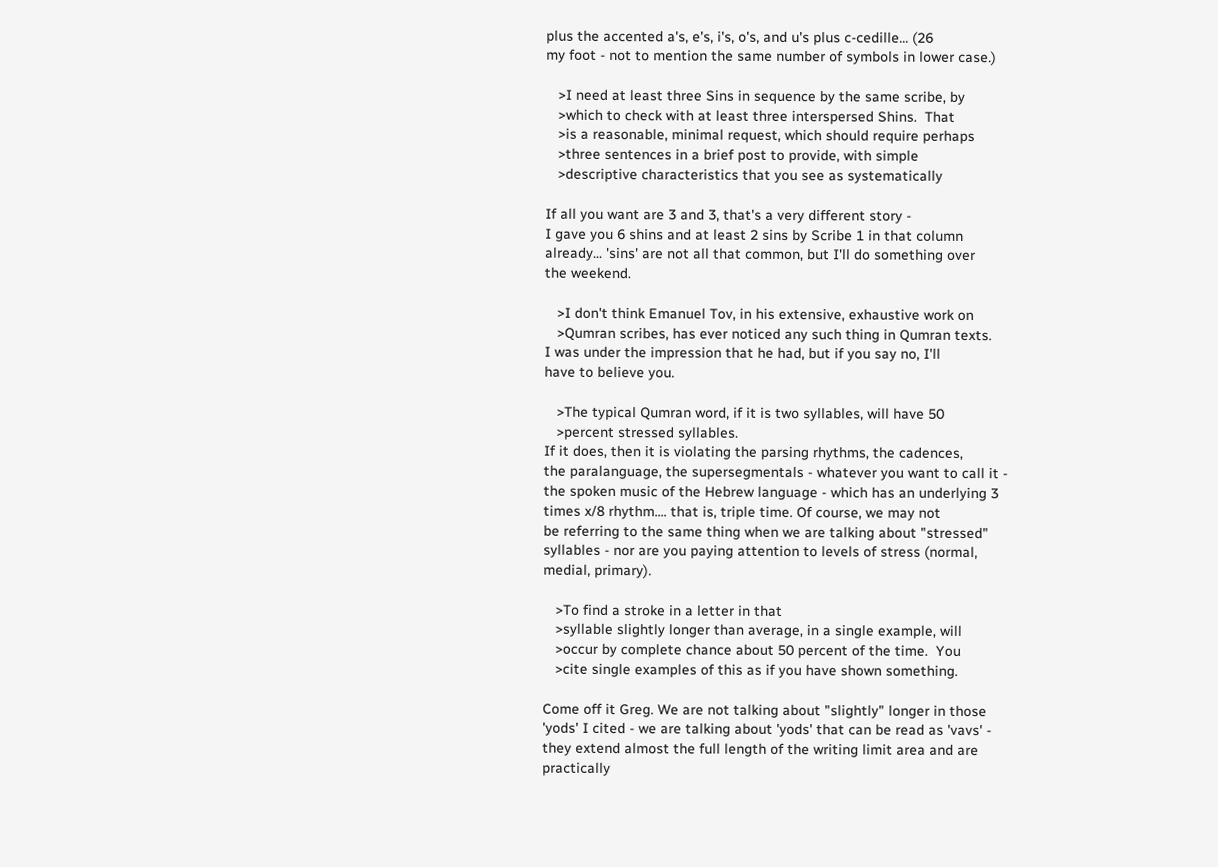plus the accented a's, e's, i's, o's, and u's plus c-cedille... (26
my foot - not to mention the same number of symbols in lower case.)

   >I need at least three Sins in sequence by the same scribe, by
   >which to check with at least three interspersed Shins.  That
   >is a reasonable, minimal request, which should require perhaps
   >three sentences in a brief post to provide, with simple
   >descriptive characteristics that you see as systematically

If all you want are 3 and 3, that's a very different story -
I gave you 6 shins and at least 2 sins by Scribe 1 in that column
already... 'sins' are not all that common, but I'll do something over
the weekend.

   >I don't think Emanuel Tov, in his extensive, exhaustive work on
   >Qumran scribes, has ever noticed any such thing in Qumran texts.
I was under the impression that he had, but if you say no, I'll
have to believe you.

   >The typical Qumran word, if it is two syllables, will have 50
   >percent stressed syllables.
If it does, then it is violating the parsing rhythms, the cadences,
the paralanguage, the supersegmentals - whatever you want to call it -
the spoken music of the Hebrew language - which has an underlying 3
times x/8 rhythm.... that is, triple time. Of course, we may not
be referring to the same thing when we are talking about "stressed"
syllables - nor are you paying attention to levels of stress (normal,
medial, primary).

   >To find a stroke in a letter in that
   >syllable slightly longer than average, in a single example, will
   >occur by complete chance about 50 percent of the time.  You
   >cite single examples of this as if you have shown something.

Come off it Greg. We are not talking about "slightly" longer in those
'yods' I cited - we are talking about 'yods' that can be read as 'vavs' -
they extend almost the full length of the writing limit area and are
practically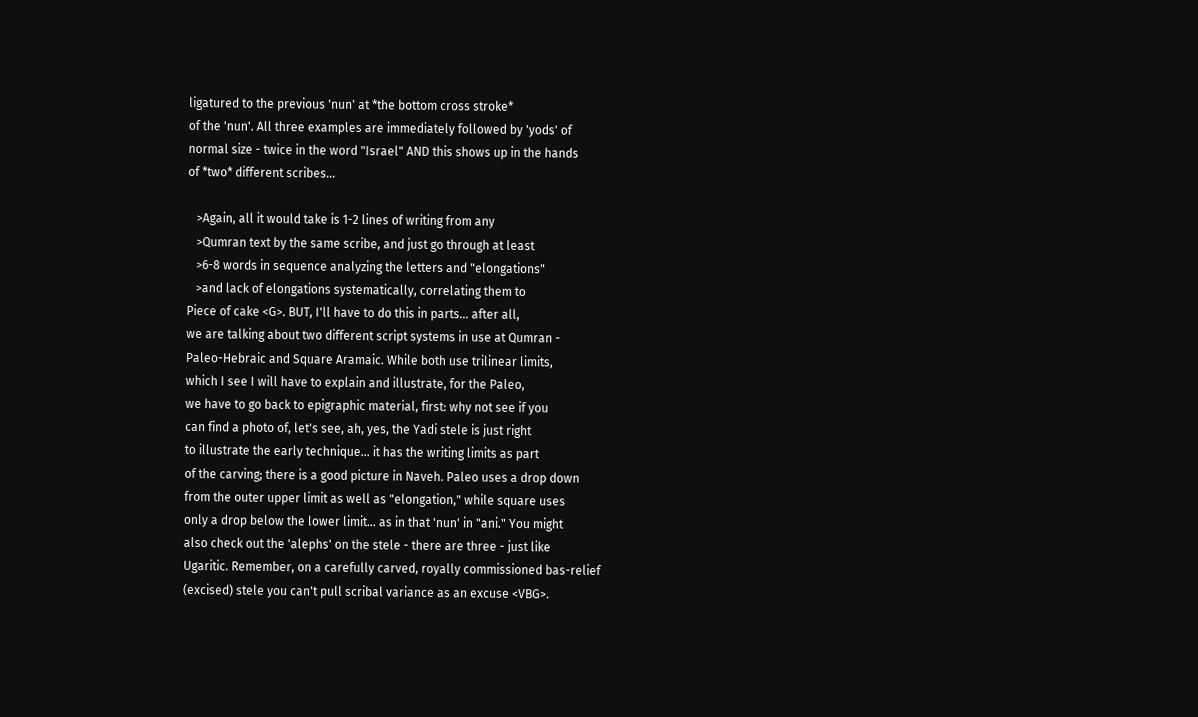ligatured to the previous 'nun' at *the bottom cross stroke*
of the 'nun'. All three examples are immediately followed by 'yods' of
normal size - twice in the word "Israel" AND this shows up in the hands
of *two* different scribes...

   >Again, all it would take is 1-2 lines of writing from any
   >Qumran text by the same scribe, and just go through at least
   >6-8 words in sequence analyzing the letters and "elongations"
   >and lack of elongations systematically, correlating them to
Piece of cake <G>. BUT, I'll have to do this in parts... after all,
we are talking about two different script systems in use at Qumran -
Paleo-Hebraic and Square Aramaic. While both use trilinear limits,
which I see I will have to explain and illustrate, for the Paleo,
we have to go back to epigraphic material, first: why not see if you
can find a photo of, let's see, ah, yes, the Yadi stele is just right
to illustrate the early technique... it has the writing limits as part
of the carving; there is a good picture in Naveh. Paleo uses a drop down
from the outer upper limit as well as "elongation," while square uses
only a drop below the lower limit... as in that 'nun' in "ani." You might
also check out the 'alephs' on the stele - there are three - just like
Ugaritic. Remember, on a carefully carved, royally commissioned bas-relief
(excised) stele you can't pull scribal variance as an excuse <VBG>.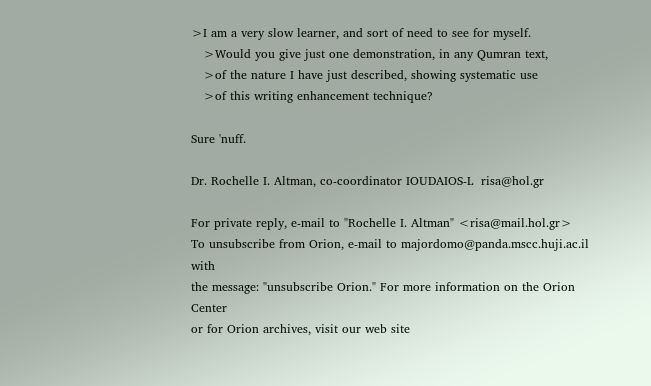>I am a very slow learner, and sort of need to see for myself.
   >Would you give just one demonstration, in any Qumran text,
   >of the nature I have just described, showing systematic use
   >of this writing enhancement technique?

Sure 'nuff.

Dr. Rochelle I. Altman, co-coordinator IOUDAIOS-L  risa@hol.gr

For private reply, e-mail to "Rochelle I. Altman" <risa@mail.hol.gr>
To unsubscribe from Orion, e-mail to majordomo@panda.mscc.huji.ac.il with
the message: "unsubscribe Orion." For more information on the Orion Center
or for Orion archives, visit our web site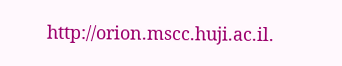http://orion.mscc.huji.ac.il.